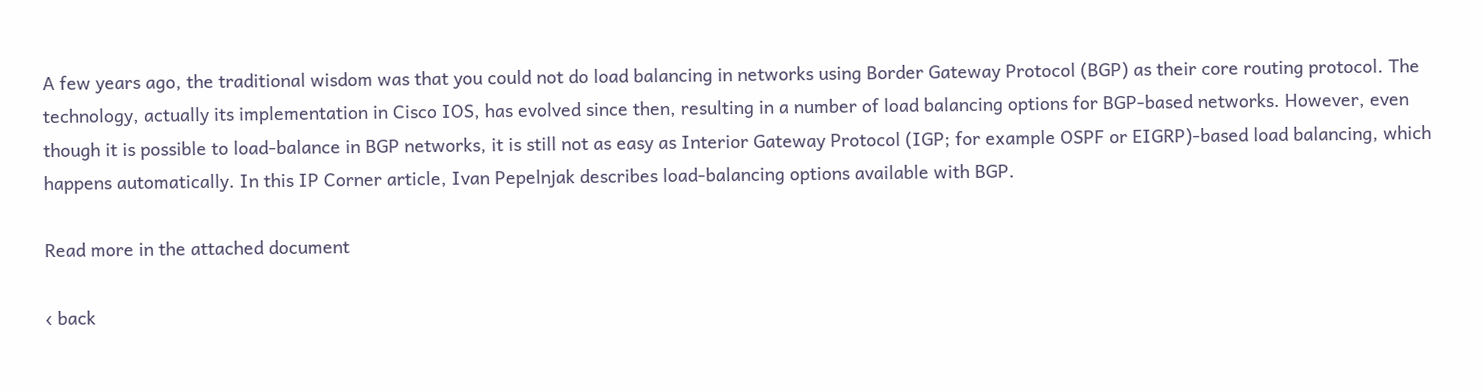A few years ago, the traditional wisdom was that you could not do load balancing in networks using Border Gateway Protocol (BGP) as their core routing protocol. The technology, actually its implementation in Cisco IOS, has evolved since then, resulting in a number of load balancing options for BGP-based networks. However, even though it is possible to load-balance in BGP networks, it is still not as easy as Interior Gateway Protocol (IGP; for example OSPF or EIGRP)-based load balancing, which happens automatically. In this IP Corner article, Ivan Pepelnjak describes load-balancing options available with BGP.

Read more in the attached document

‹ back